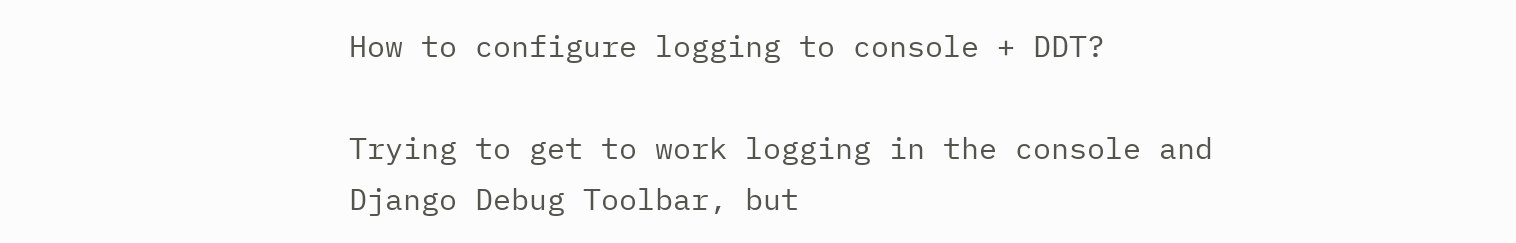How to configure logging to console + DDT?

Trying to get to work logging in the console and Django Debug Toolbar, but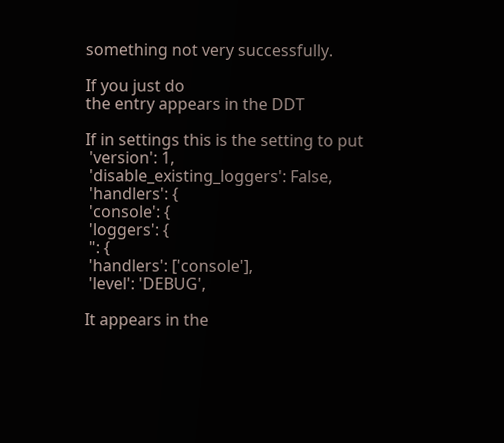something not very successfully.

If you just do
the entry appears in the DDT

If in settings this is the setting to put
 'version': 1,
 'disable_existing_loggers': False,
 'handlers': {
 'console': {
 'loggers': {
 ": {
 'handlers': ['console'],
 'level': 'DEBUG',

It appears in the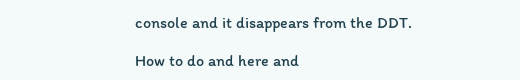console and it disappears from the DDT.

How to do and here and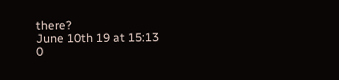there?
June 10th 19 at 15:13
0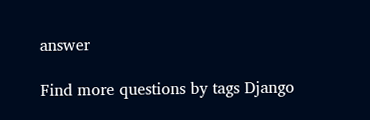answer

Find more questions by tags Django